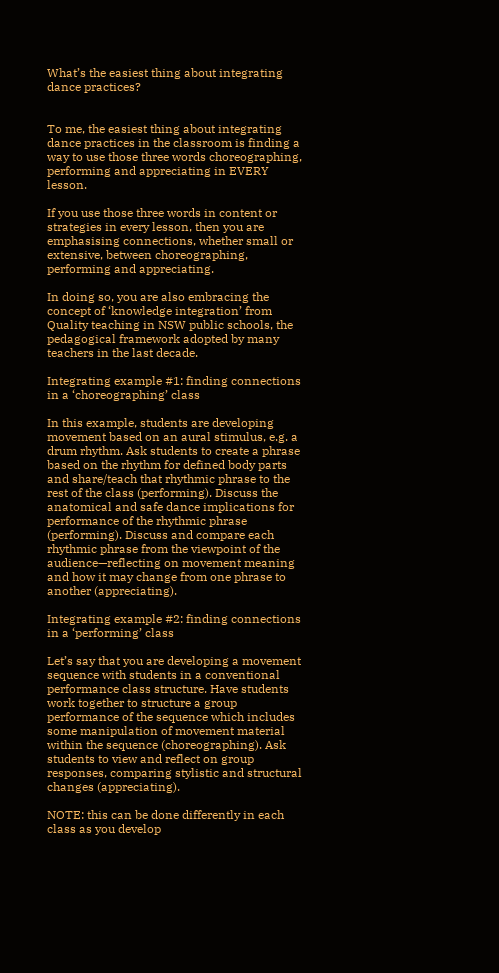What’s the easiest thing about integrating dance practices?


To me, the easiest thing about integrating dance practices in the classroom is finding a way to use those three words choreographing, performing and appreciating in EVERY lesson.

If you use those three words in content or strategies in every lesson, then you are emphasising connections, whether small or extensive, between choreographing, performing and appreciating.

In doing so, you are also embracing the concept of ‘knowledge integration’ from Quality teaching in NSW public schools, the pedagogical framework adopted by many teachers in the last decade.

Integrating example #1: finding connections in a ‘choreographing’ class

In this example, students are developing movement based on an aural stimulus, e.g. a drum rhythm. Ask students to create a phrase based on the rhythm for defined body parts and share/teach that rhythmic phrase to the rest of the class (performing). Discuss the anatomical and safe dance implications for performance of the rhythmic phrase (performing). Discuss and compare each rhythmic phrase from the viewpoint of the audience—reflecting on movement meaning and how it may change from one phrase to another (appreciating).

Integrating example #2: finding connections in a ‘performing’ class

Let’s say that you are developing a movement sequence with students in a conventional performance class structure. Have students work together to structure a group performance of the sequence which includes some manipulation of movement material within the sequence (choreographing). Ask students to view and reflect on group responses, comparing stylistic and structural changes (appreciating).

NOTE: this can be done differently in each class as you develop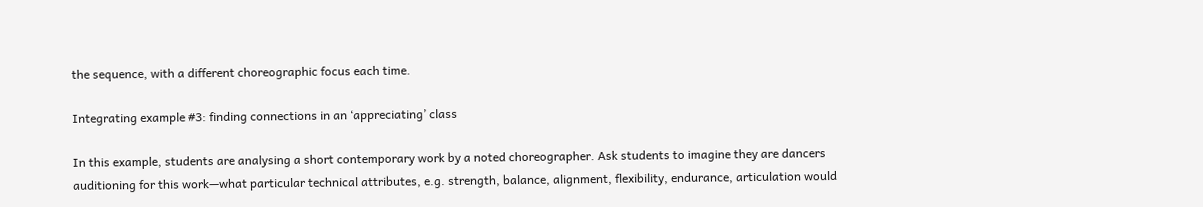the sequence, with a different choreographic focus each time.

Integrating example #3: finding connections in an ‘appreciating’ class

In this example, students are analysing a short contemporary work by a noted choreographer. Ask students to imagine they are dancers auditioning for this work—what particular technical attributes, e.g. strength, balance, alignment, flexibility, endurance, articulation would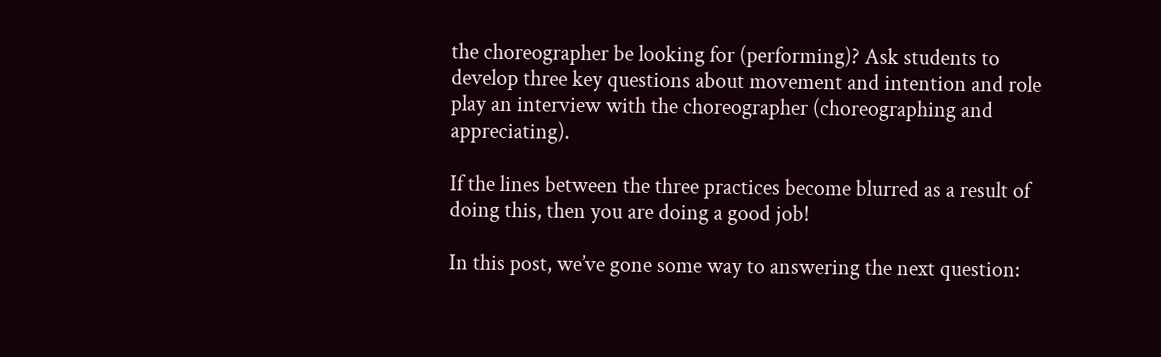the choreographer be looking for (performing)? Ask students to develop three key questions about movement and intention and role play an interview with the choreographer (choreographing and appreciating).

If the lines between the three practices become blurred as a result of doing this, then you are doing a good job!

In this post, we’ve gone some way to answering the next question: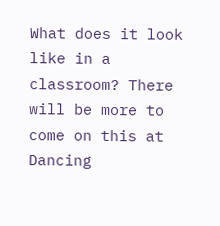What does it look like in a classroom? There will be more to come on this at Dancing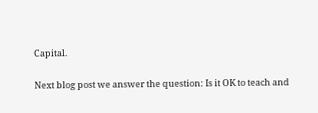Capital.

Next blog post we answer the question: Is it OK to teach and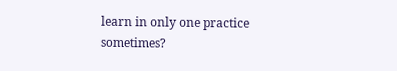learn in only one practice sometimes?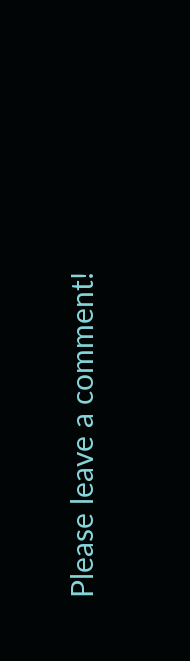Please leave a comment!